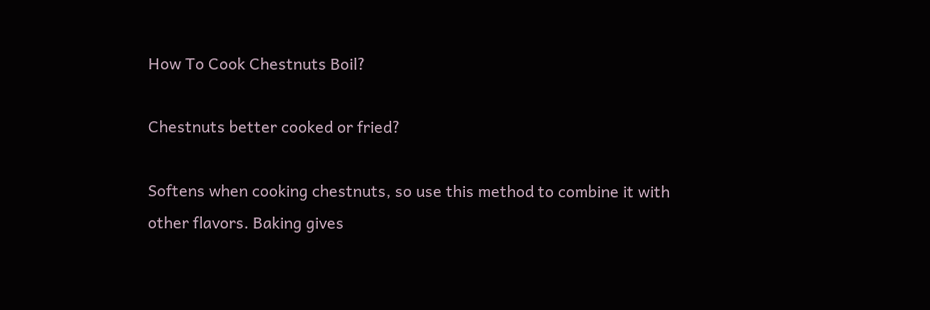How To Cook Chestnuts Boil?

Chestnuts better cooked or fried?

Softens when cooking chestnuts, so use this method to combine it with other flavors. Baking gives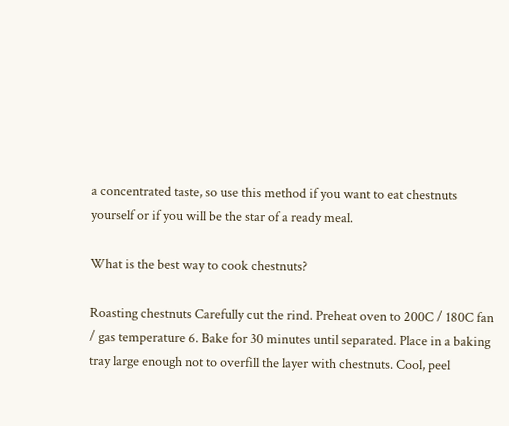a concentrated taste, so use this method if you want to eat chestnuts yourself or if you will be the star of a ready meal.

What is the best way to cook chestnuts?

Roasting chestnuts Carefully cut the rind. Preheat oven to 200C / 180C fan / gas temperature 6. Bake for 30 minutes until separated. Place in a baking tray large enough not to overfill the layer with chestnuts. Cool, peel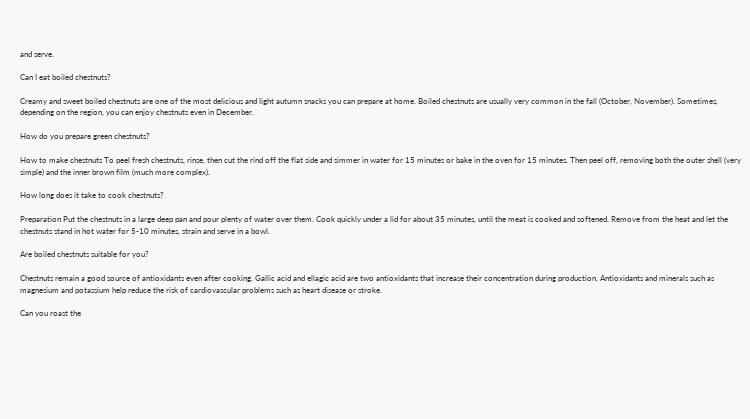and serve.

Can I eat boiled chestnuts?

Creamy and sweet boiled chestnuts are one of the most delicious and light autumn snacks you can prepare at home. Boiled chestnuts are usually very common in the fall (October, November). Sometimes, depending on the region, you can enjoy chestnuts even in December.

How do you prepare green chestnuts?

How to make chestnuts To peel fresh chestnuts, rinse, then cut the rind off the flat side and simmer in water for 15 minutes or bake in the oven for 15 minutes. Then peel off, removing both the outer shell (very simple) and the inner brown film (much more complex).

How long does it take to cook chestnuts?

Preparation Put the chestnuts in a large deep pan and pour plenty of water over them. Cook quickly under a lid for about 35 minutes, until the meat is cooked and softened. Remove from the heat and let the chestnuts stand in hot water for 5-10 minutes, strain and serve in a bowl.

Are boiled chestnuts suitable for you?

Chestnuts remain a good source of antioxidants even after cooking. Gallic acid and ellagic acid are two antioxidants that increase their concentration during production. Antioxidants and minerals such as magnesium and potassium help reduce the risk of cardiovascular problems such as heart disease or stroke.

Can you roast the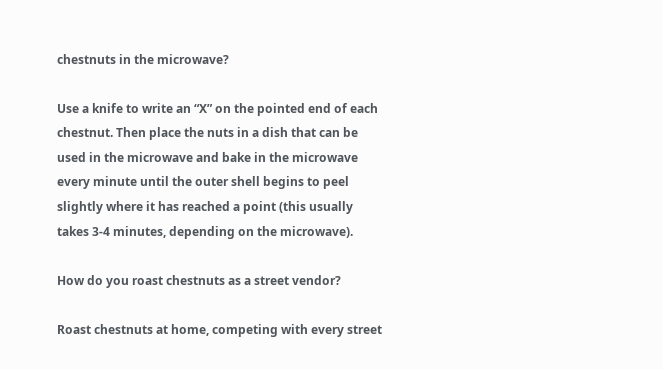chestnuts in the microwave?

Use a knife to write an “X” on the pointed end of each chestnut. Then place the nuts in a dish that can be used in the microwave and bake in the microwave every minute until the outer shell begins to peel slightly where it has reached a point (this usually takes 3-4 minutes, depending on the microwave).

How do you roast chestnuts as a street vendor?

Roast chestnuts at home, competing with every street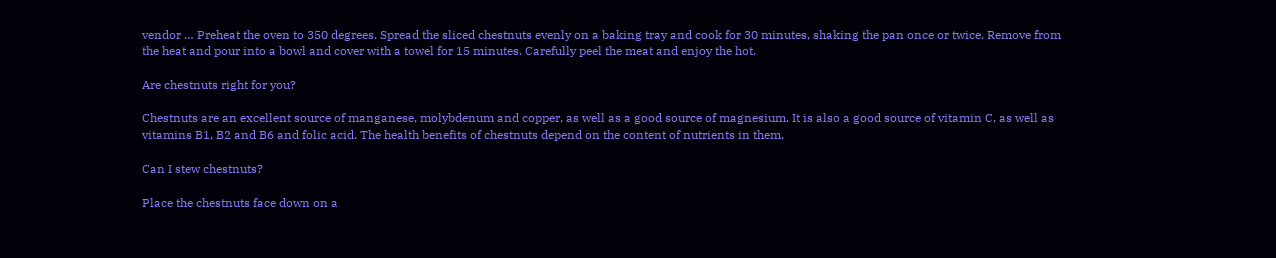vendor … Preheat the oven to 350 degrees. Spread the sliced chestnuts evenly on a baking tray and cook for 30 minutes, shaking the pan once or twice. Remove from the heat and pour into a bowl and cover with a towel for 15 minutes. Carefully peel the meat and enjoy the hot.

Are chestnuts right for you?

Chestnuts are an excellent source of manganese, molybdenum and copper, as well as a good source of magnesium. It is also a good source of vitamin C, as well as vitamins B1, B2 and B6 and folic acid. The health benefits of chestnuts depend on the content of nutrients in them.

Can I stew chestnuts?

Place the chestnuts face down on a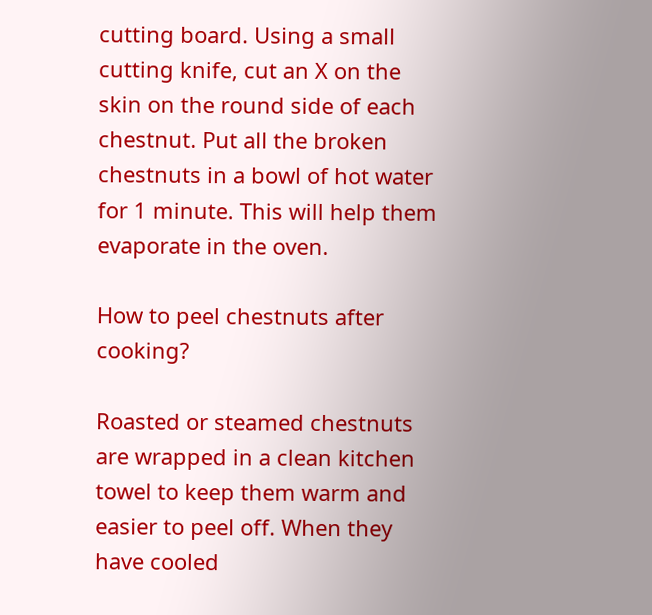cutting board. Using a small cutting knife, cut an X on the skin on the round side of each chestnut. Put all the broken chestnuts in a bowl of hot water for 1 minute. This will help them evaporate in the oven.

How to peel chestnuts after cooking?

Roasted or steamed chestnuts are wrapped in a clean kitchen towel to keep them warm and easier to peel off. When they have cooled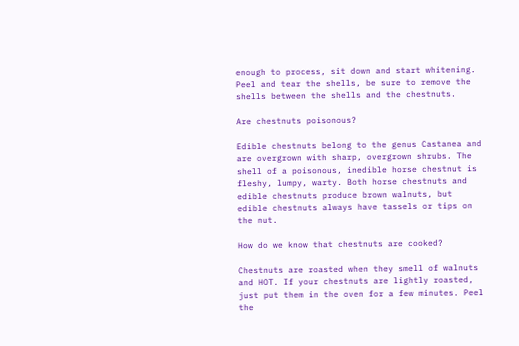enough to process, sit down and start whitening. Peel and tear the shells, be sure to remove the shells between the shells and the chestnuts.

Are chestnuts poisonous?

Edible chestnuts belong to the genus Castanea and are overgrown with sharp, overgrown shrubs. The shell of a poisonous, inedible horse chestnut is fleshy, lumpy, warty. Both horse chestnuts and edible chestnuts produce brown walnuts, but edible chestnuts always have tassels or tips on the nut.

How do we know that chestnuts are cooked?

Chestnuts are roasted when they smell of walnuts and HOT. If your chestnuts are lightly roasted, just put them in the oven for a few minutes. Peel the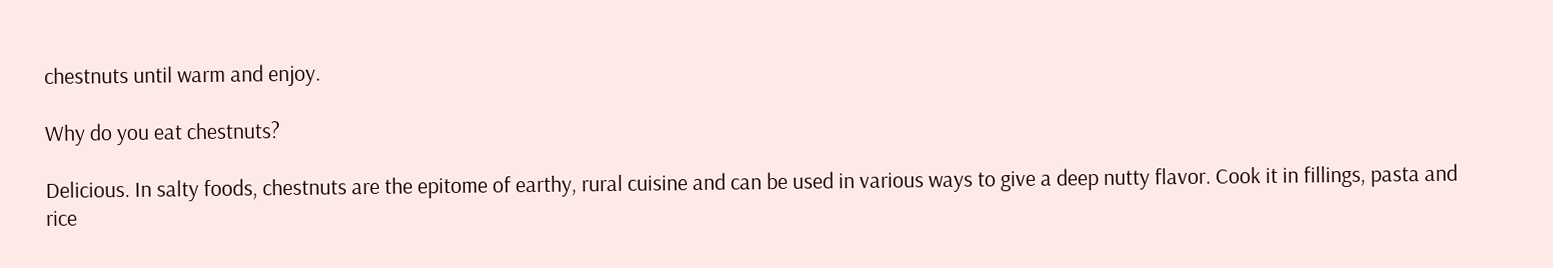chestnuts until warm and enjoy.

Why do you eat chestnuts?

Delicious. In salty foods, chestnuts are the epitome of earthy, rural cuisine and can be used in various ways to give a deep nutty flavor. Cook it in fillings, pasta and rice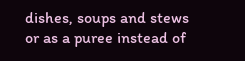dishes, soups and stews or as a puree instead of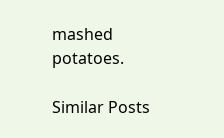mashed potatoes.

Similar Posts